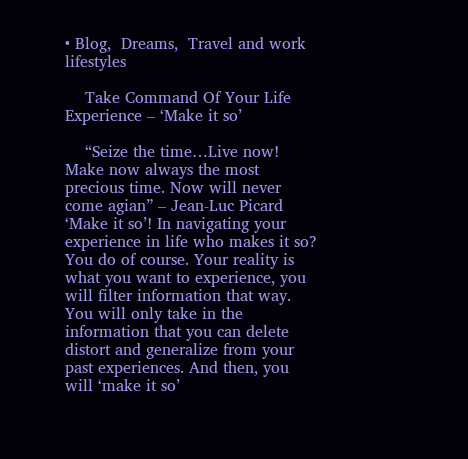• Blog,  Dreams,  Travel and work lifestyles

    Take Command Of Your Life Experience – ‘Make it so’

    “Seize the time…Live now! Make now always the most precious time. Now will never come agian” – Jean-Luc Picard ‘Make it so’! In navigating your experience in life who makes it so? You do of course. Your reality is what you want to experience, you will filter information that way. You will only take in the information that you can delete distort and generalize from your past experiences. And then, you will ‘make it so’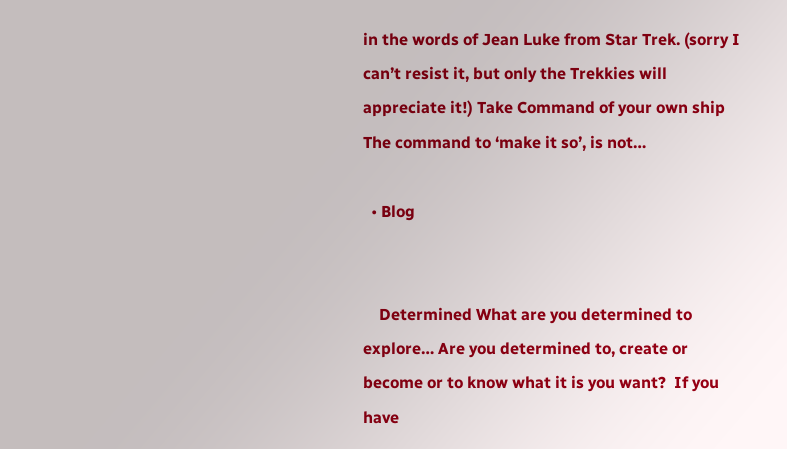in the words of Jean Luke from Star Trek. (sorry I can’t resist it, but only the Trekkies will appreciate it!) Take Command of your own ship The command to ‘make it so’, is not…

  • Blog


    Determined What are you determined to explore… Are you determined to, create or become or to know what it is you want?  If you have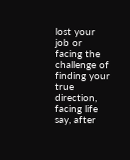lost your job or facing the challenge of finding your true direction, facing life say, after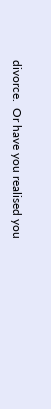divorce.  Or have you realised you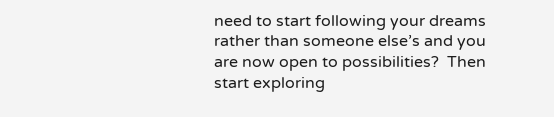need to start following your dreams rather than someone else’s and you are now open to possibilities?  Then start exploring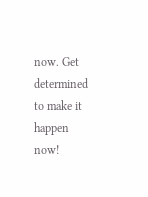now. Get determined to make it happen now!